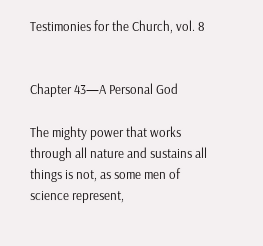Testimonies for the Church, vol. 8


Chapter 43—A Personal God

The mighty power that works through all nature and sustains all things is not, as some men of science represent,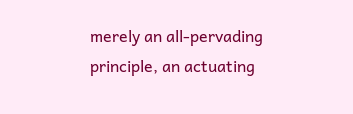merely an all-pervading principle, an actuating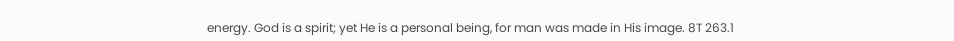energy. God is a spirit; yet He is a personal being, for man was made in His image. 8T 263.1